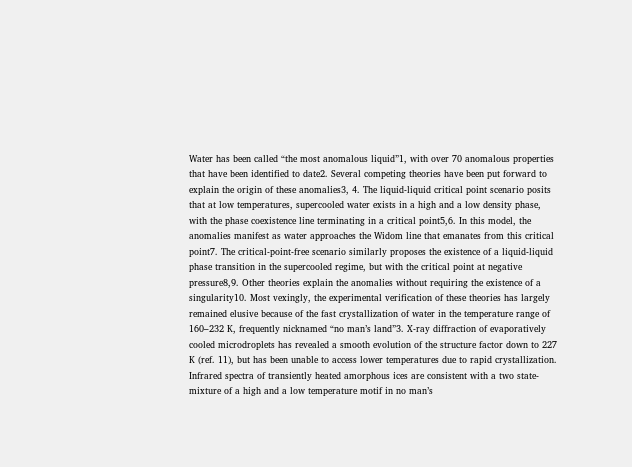Water has been called “the most anomalous liquid”1, with over 70 anomalous properties that have been identified to date2. Several competing theories have been put forward to explain the origin of these anomalies3, 4. The liquid-liquid critical point scenario posits that at low temperatures, supercooled water exists in a high and a low density phase, with the phase coexistence line terminating in a critical point5,6. In this model, the anomalies manifest as water approaches the Widom line that emanates from this critical point7. The critical-point-free scenario similarly proposes the existence of a liquid-liquid phase transition in the supercooled regime, but with the critical point at negative pressure8,9. Other theories explain the anomalies without requiring the existence of a singularity10. Most vexingly, the experimental verification of these theories has largely remained elusive because of the fast crystallization of water in the temperature range of 160–232 K, frequently nicknamed “no man’s land”3. X-ray diffraction of evaporatively cooled microdroplets has revealed a smooth evolution of the structure factor down to 227 K (ref. 11), but has been unable to access lower temperatures due to rapid crystallization. Infrared spectra of transiently heated amorphous ices are consistent with a two state-mixture of a high and a low temperature motif in no man’s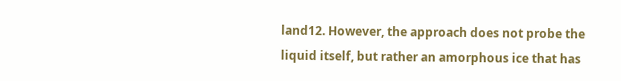land12. However, the approach does not probe the liquid itself, but rather an amorphous ice that has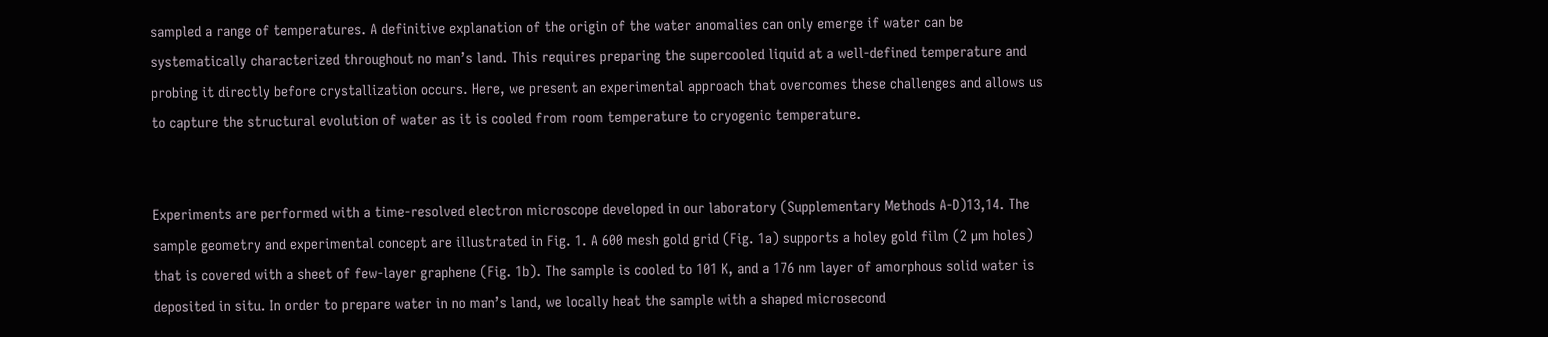sampled a range of temperatures. A definitive explanation of the origin of the water anomalies can only emerge if water can be systematically characterized throughout no man’s land. This requires preparing the supercooled liquid at a well-defined temperature and probing it directly before crystallization occurs. Here, we present an experimental approach that overcomes these challenges and allows us to capture the structural evolution of water as it is cooled from room temperature to cryogenic temperature.


Experiments are performed with a time-resolved electron microscope developed in our laboratory (Supplementary Methods A-D)13,14. The sample geometry and experimental concept are illustrated in Fig. 1. A 600 mesh gold grid (Fig. 1a) supports a holey gold film (2 µm holes) that is covered with a sheet of few-layer graphene (Fig. 1b). The sample is cooled to 101 K, and a 176 nm layer of amorphous solid water is deposited in situ. In order to prepare water in no man’s land, we locally heat the sample with a shaped microsecond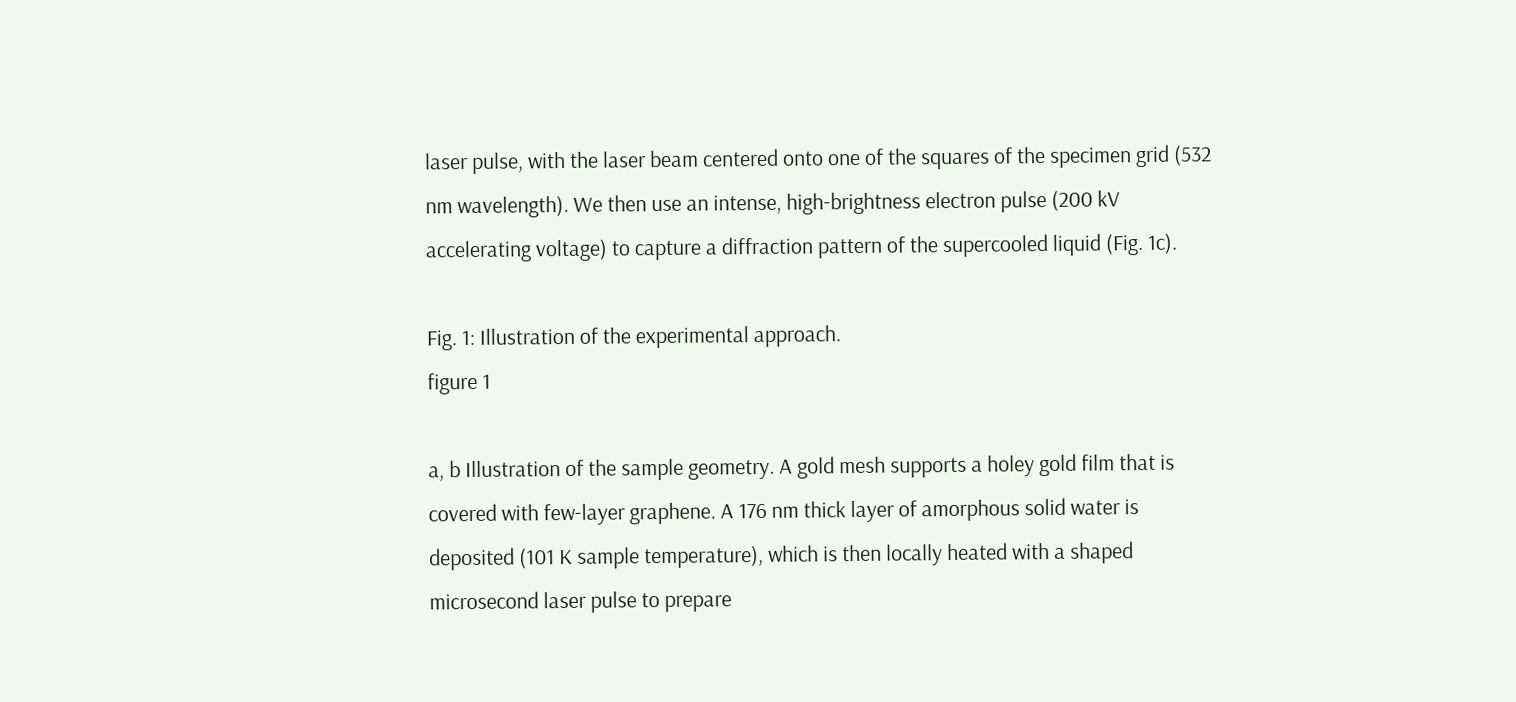laser pulse, with the laser beam centered onto one of the squares of the specimen grid (532 nm wavelength). We then use an intense, high-brightness electron pulse (200 kV accelerating voltage) to capture a diffraction pattern of the supercooled liquid (Fig. 1c).

Fig. 1: Illustration of the experimental approach.
figure 1

a, b Illustration of the sample geometry. A gold mesh supports a holey gold film that is covered with few-layer graphene. A 176 nm thick layer of amorphous solid water is deposited (101 K sample temperature), which is then locally heated with a shaped microsecond laser pulse to prepare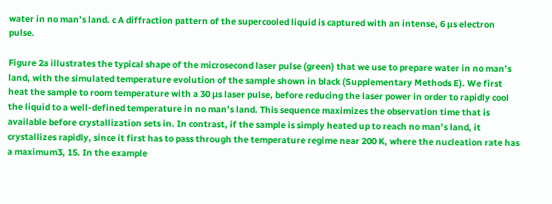water in no man’s land. c A diffraction pattern of the supercooled liquid is captured with an intense, 6 µs electron pulse.

Figure 2a illustrates the typical shape of the microsecond laser pulse (green) that we use to prepare water in no man’s land, with the simulated temperature evolution of the sample shown in black (Supplementary Methods E). We first heat the sample to room temperature with a 30 μs laser pulse, before reducing the laser power in order to rapidly cool the liquid to a well-defined temperature in no man’s land. This sequence maximizes the observation time that is available before crystallization sets in. In contrast, if the sample is simply heated up to reach no man’s land, it crystallizes rapidly, since it first has to pass through the temperature regime near 200 K, where the nucleation rate has a maximum3, 15. In the example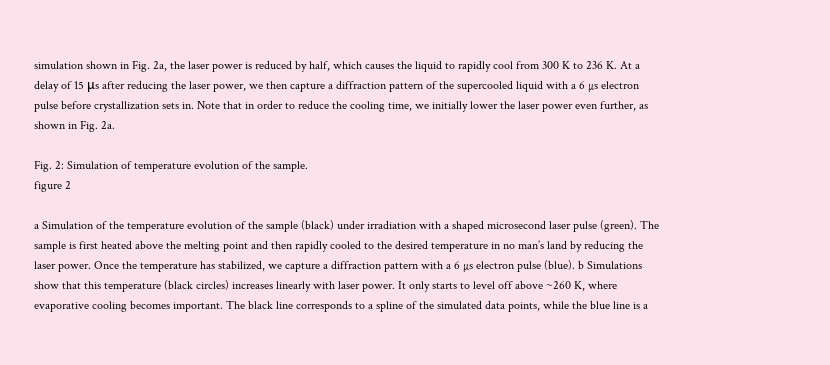simulation shown in Fig. 2a, the laser power is reduced by half, which causes the liquid to rapidly cool from 300 K to 236 K. At a delay of 15 μs after reducing the laser power, we then capture a diffraction pattern of the supercooled liquid with a 6 µs electron pulse before crystallization sets in. Note that in order to reduce the cooling time, we initially lower the laser power even further, as shown in Fig. 2a.

Fig. 2: Simulation of temperature evolution of the sample.
figure 2

a Simulation of the temperature evolution of the sample (black) under irradiation with a shaped microsecond laser pulse (green). The sample is first heated above the melting point and then rapidly cooled to the desired temperature in no man’s land by reducing the laser power. Once the temperature has stabilized, we capture a diffraction pattern with a 6 µs electron pulse (blue). b Simulations show that this temperature (black circles) increases linearly with laser power. It only starts to level off above ~260 K, where evaporative cooling becomes important. The black line corresponds to a spline of the simulated data points, while the blue line is a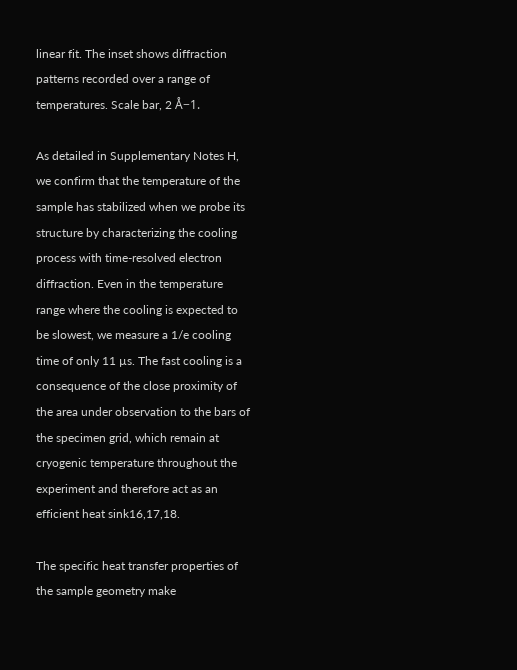linear fit. The inset shows diffraction patterns recorded over a range of temperatures. Scale bar, 2 Å−1.

As detailed in Supplementary Notes H, we confirm that the temperature of the sample has stabilized when we probe its structure by characterizing the cooling process with time-resolved electron diffraction. Even in the temperature range where the cooling is expected to be slowest, we measure a 1/e cooling time of only 11 µs. The fast cooling is a consequence of the close proximity of the area under observation to the bars of the specimen grid, which remain at cryogenic temperature throughout the experiment and therefore act as an efficient heat sink16,17,18.

The specific heat transfer properties of the sample geometry make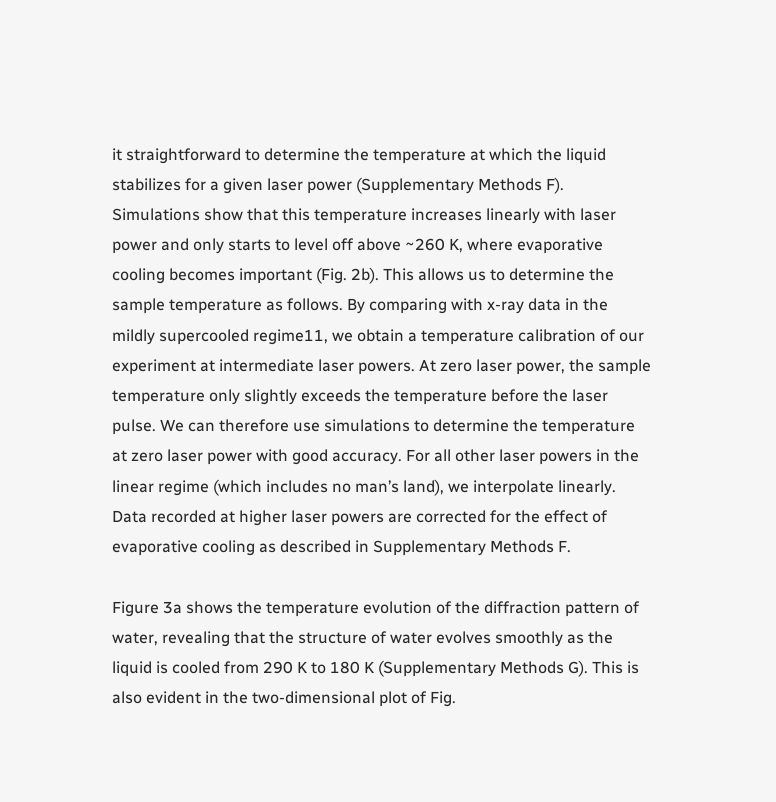it straightforward to determine the temperature at which the liquid stabilizes for a given laser power (Supplementary Methods F). Simulations show that this temperature increases linearly with laser power and only starts to level off above ~260 K, where evaporative cooling becomes important (Fig. 2b). This allows us to determine the sample temperature as follows. By comparing with x-ray data in the mildly supercooled regime11, we obtain a temperature calibration of our experiment at intermediate laser powers. At zero laser power, the sample temperature only slightly exceeds the temperature before the laser pulse. We can therefore use simulations to determine the temperature at zero laser power with good accuracy. For all other laser powers in the linear regime (which includes no man’s land), we interpolate linearly. Data recorded at higher laser powers are corrected for the effect of evaporative cooling as described in Supplementary Methods F.

Figure 3a shows the temperature evolution of the diffraction pattern of water, revealing that the structure of water evolves smoothly as the liquid is cooled from 290 K to 180 K (Supplementary Methods G). This is also evident in the two-dimensional plot of Fig.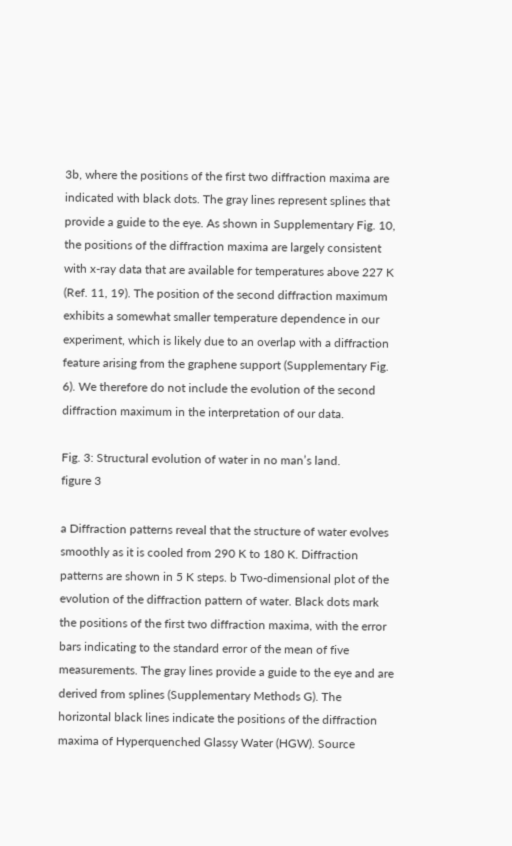3b, where the positions of the first two diffraction maxima are indicated with black dots. The gray lines represent splines that provide a guide to the eye. As shown in Supplementary Fig. 10, the positions of the diffraction maxima are largely consistent with x-ray data that are available for temperatures above 227 K (Ref. 11, 19). The position of the second diffraction maximum exhibits a somewhat smaller temperature dependence in our experiment, which is likely due to an overlap with a diffraction feature arising from the graphene support (Supplementary Fig. 6). We therefore do not include the evolution of the second diffraction maximum in the interpretation of our data.

Fig. 3: Structural evolution of water in no man’s land.
figure 3

a Diffraction patterns reveal that the structure of water evolves smoothly as it is cooled from 290 K to 180 K. Diffraction patterns are shown in 5 K steps. b Two-dimensional plot of the evolution of the diffraction pattern of water. Black dots mark the positions of the first two diffraction maxima, with the error bars indicating to the standard error of the mean of five measurements. The gray lines provide a guide to the eye and are derived from splines (Supplementary Methods G). The horizontal black lines indicate the positions of the diffraction maxima of Hyperquenched Glassy Water (HGW). Source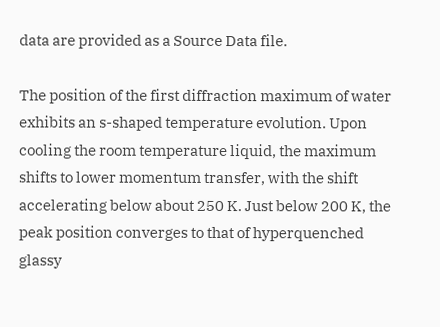data are provided as a Source Data file.

The position of the first diffraction maximum of water exhibits an s-shaped temperature evolution. Upon cooling the room temperature liquid, the maximum shifts to lower momentum transfer, with the shift accelerating below about 250 K. Just below 200 K, the peak position converges to that of hyperquenched glassy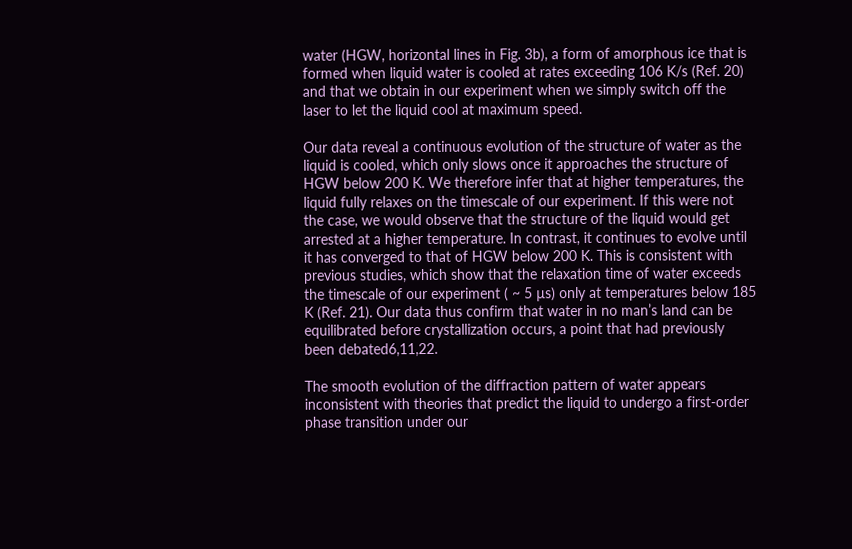water (HGW, horizontal lines in Fig. 3b), a form of amorphous ice that is formed when liquid water is cooled at rates exceeding 106 K/s (Ref. 20) and that we obtain in our experiment when we simply switch off the laser to let the liquid cool at maximum speed.

Our data reveal a continuous evolution of the structure of water as the liquid is cooled, which only slows once it approaches the structure of HGW below 200 K. We therefore infer that at higher temperatures, the liquid fully relaxes on the timescale of our experiment. If this were not the case, we would observe that the structure of the liquid would get arrested at a higher temperature. In contrast, it continues to evolve until it has converged to that of HGW below 200 K. This is consistent with previous studies, which show that the relaxation time of water exceeds the timescale of our experiment ( ~ 5 µs) only at temperatures below 185 K (Ref. 21). Our data thus confirm that water in no man’s land can be equilibrated before crystallization occurs, a point that had previously been debated6,11,22.

The smooth evolution of the diffraction pattern of water appears inconsistent with theories that predict the liquid to undergo a first-order phase transition under our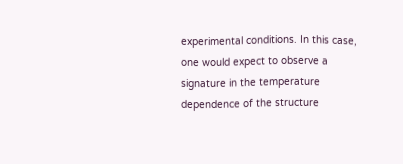experimental conditions. In this case, one would expect to observe a signature in the temperature dependence of the structure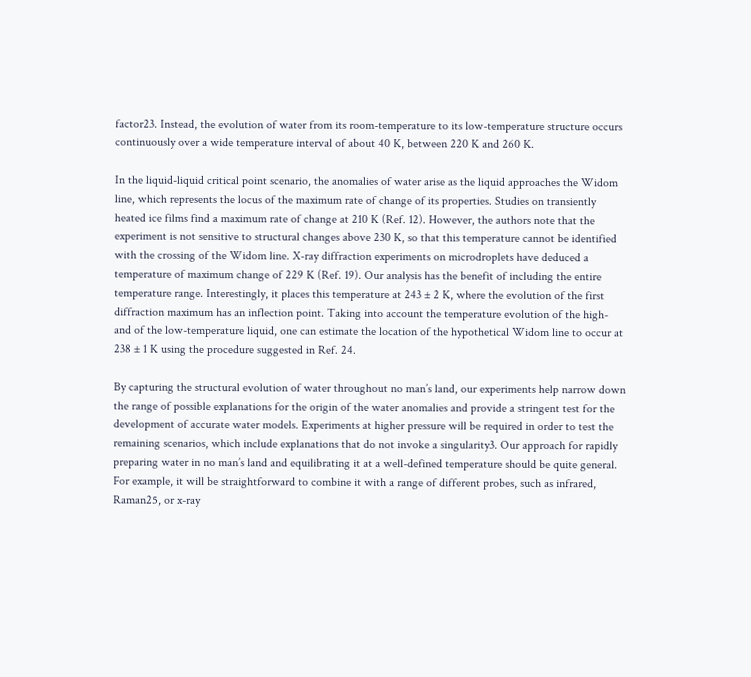factor23. Instead, the evolution of water from its room-temperature to its low-temperature structure occurs continuously over a wide temperature interval of about 40 K, between 220 K and 260 K.

In the liquid-liquid critical point scenario, the anomalies of water arise as the liquid approaches the Widom line, which represents the locus of the maximum rate of change of its properties. Studies on transiently heated ice films find a maximum rate of change at 210 K (Ref. 12). However, the authors note that the experiment is not sensitive to structural changes above 230 K, so that this temperature cannot be identified with the crossing of the Widom line. X-ray diffraction experiments on microdroplets have deduced a temperature of maximum change of 229 K (Ref. 19). Our analysis has the benefit of including the entire temperature range. Interestingly, it places this temperature at 243 ± 2 K, where the evolution of the first diffraction maximum has an inflection point. Taking into account the temperature evolution of the high- and of the low-temperature liquid, one can estimate the location of the hypothetical Widom line to occur at 238 ± 1 K using the procedure suggested in Ref. 24.

By capturing the structural evolution of water throughout no man’s land, our experiments help narrow down the range of possible explanations for the origin of the water anomalies and provide a stringent test for the development of accurate water models. Experiments at higher pressure will be required in order to test the remaining scenarios, which include explanations that do not invoke a singularity3. Our approach for rapidly preparing water in no man’s land and equilibrating it at a well-defined temperature should be quite general. For example, it will be straightforward to combine it with a range of different probes, such as infrared, Raman25, or x-ray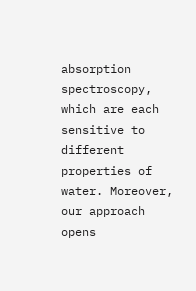absorption spectroscopy, which are each sensitive to different properties of water. Moreover, our approach opens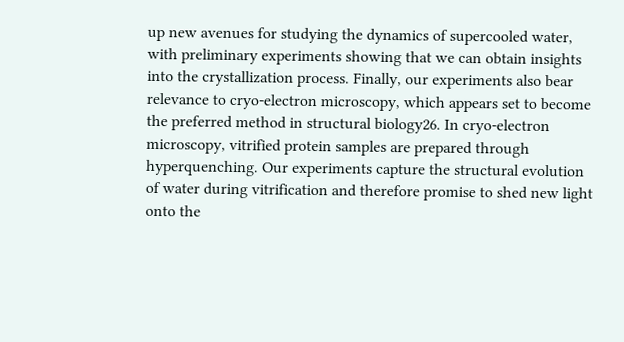up new avenues for studying the dynamics of supercooled water, with preliminary experiments showing that we can obtain insights into the crystallization process. Finally, our experiments also bear relevance to cryo-electron microscopy, which appears set to become the preferred method in structural biology26. In cryo-electron microscopy, vitrified protein samples are prepared through hyperquenching. Our experiments capture the structural evolution of water during vitrification and therefore promise to shed new light onto the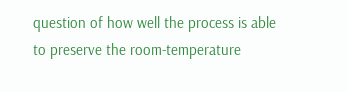question of how well the process is able to preserve the room-temperature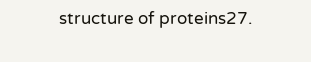structure of proteins27.